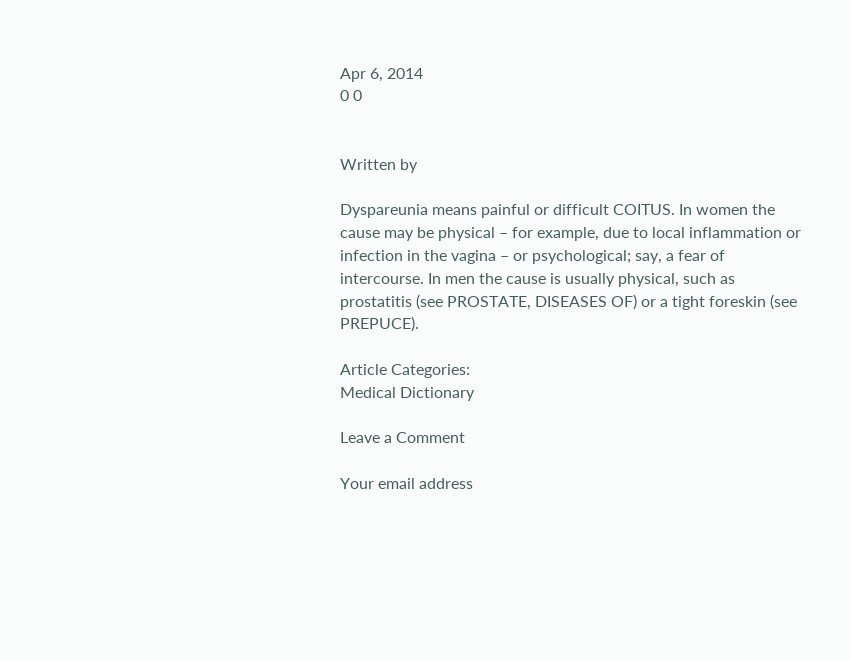Apr 6, 2014
0 0


Written by

Dyspareunia means painful or difficult COITUS. In women the cause may be physical – for example, due to local inflammation or infection in the vagina – or psychological; say, a fear of intercourse. In men the cause is usually physical, such as prostatitis (see PROSTATE, DISEASES OF) or a tight foreskin (see PREPUCE).

Article Categories:
Medical Dictionary

Leave a Comment

Your email address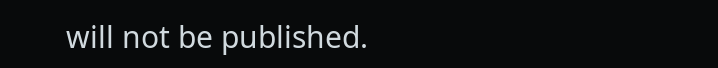will not be published.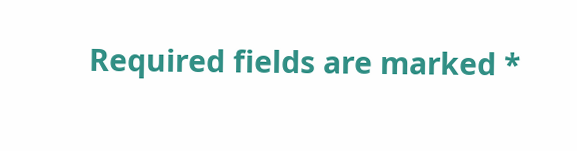Required fields are marked *